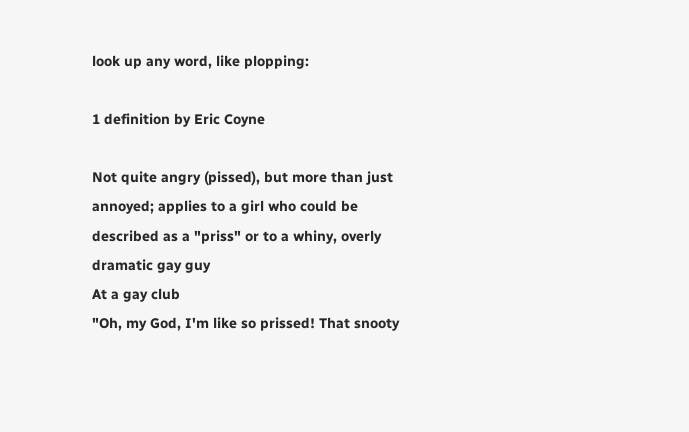look up any word, like plopping:

1 definition by Eric Coyne

Not quite angry (pissed), but more than just annoyed; applies to a girl who could be described as a "priss" or to a whiny, overly dramatic gay guy
At a gay club
"Oh, my God, I'm like so prissed! That snooty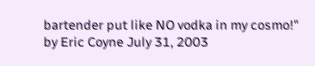bartender put like NO vodka in my cosmo!"
by Eric Coyne July 31, 2003